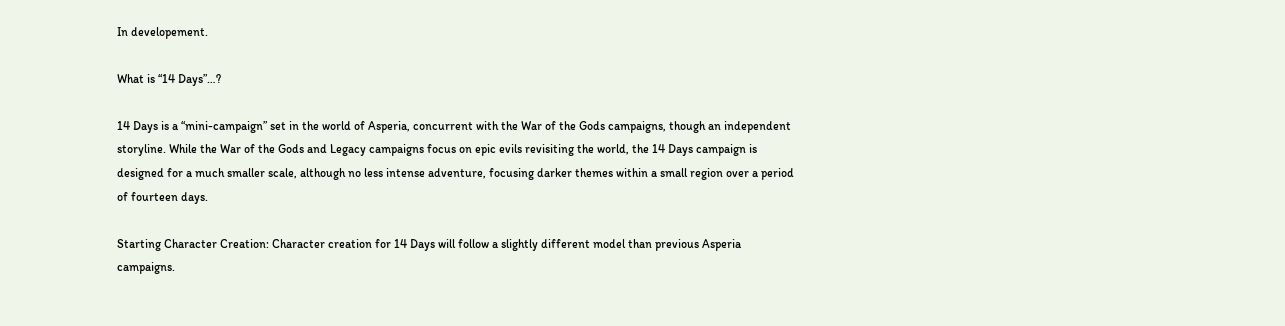In developement.

What is “14 Days”…?

14 Days is a “mini-campaign” set in the world of Asperia, concurrent with the War of the Gods campaigns, though an independent storyline. While the War of the Gods and Legacy campaigns focus on epic evils revisiting the world, the 14 Days campaign is designed for a much smaller scale, although no less intense adventure, focusing darker themes within a small region over a period of fourteen days.

Starting Character Creation: Character creation for 14 Days will follow a slightly different model than previous Asperia campaigns.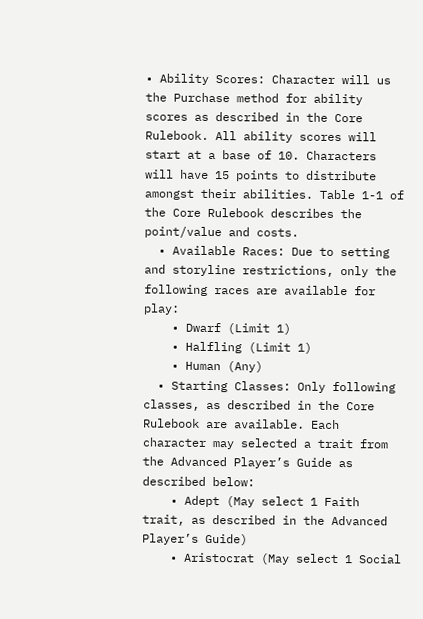• Ability Scores: Character will us the Purchase method for ability scores as described in the Core Rulebook. All ability scores will start at a base of 10. Characters will have 15 points to distribute amongst their abilities. Table 1-1 of the Core Rulebook describes the point/value and costs.
  • Available Races: Due to setting and storyline restrictions, only the following races are available for play:
    • Dwarf (Limit 1)
    • Halfling (Limit 1)
    • Human (Any)
  • Starting Classes: Only following classes, as described in the Core Rulebook are available. Each character may selected a trait from the Advanced Player’s Guide as described below:
    • Adept (May select 1 Faith trait, as described in the Advanced Player’s Guide)
    • Aristocrat (May select 1 Social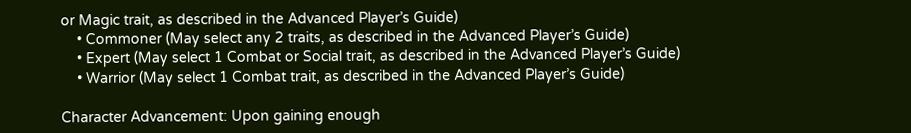or Magic trait, as described in the Advanced Player’s Guide)
    • Commoner (May select any 2 traits, as described in the Advanced Player’s Guide)
    • Expert (May select 1 Combat or Social trait, as described in the Advanced Player’s Guide)
    • Warrior (May select 1 Combat trait, as described in the Advanced Player’s Guide)

Character Advancement: Upon gaining enough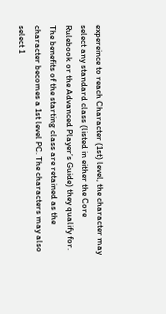expereince to reach Character (1st) level, the character may select any standard class (listed in either the Core Rulebook or the Advanced Player’s Guide) they qualify for. The benefits of the starting class are retained as the character becomes a 1st level PC. The characters may also select 1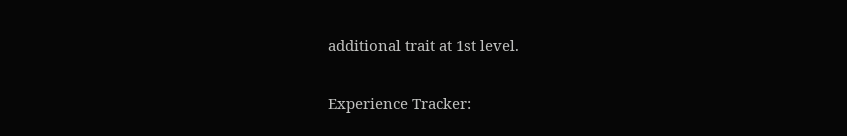additional trait at 1st level.

Experience Tracker: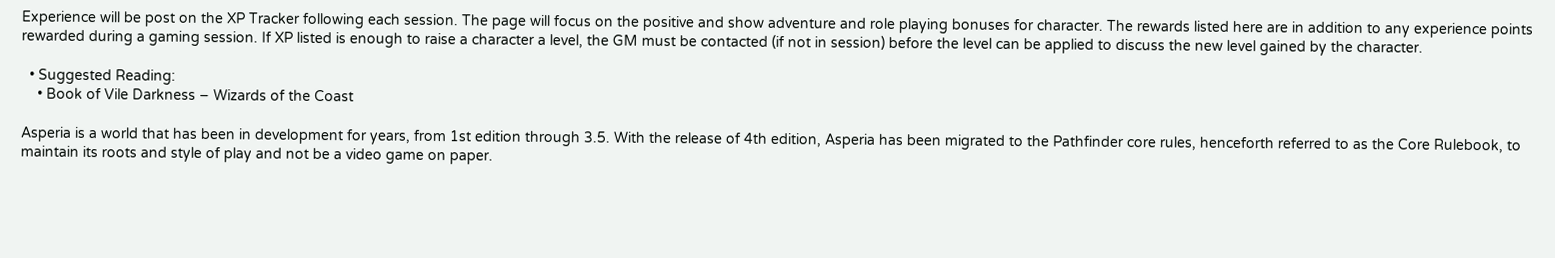Experience will be post on the XP Tracker following each session. The page will focus on the positive and show adventure and role playing bonuses for character. The rewards listed here are in addition to any experience points rewarded during a gaming session. If XP listed is enough to raise a character a level, the GM must be contacted (if not in session) before the level can be applied to discuss the new level gained by the character.

  • Suggested Reading:
    • Book of Vile Darkness – Wizards of the Coast

Asperia is a world that has been in development for years, from 1st edition through 3.5. With the release of 4th edition, Asperia has been migrated to the Pathfinder core rules, henceforth referred to as the Core Rulebook, to maintain its roots and style of play and not be a video game on paper.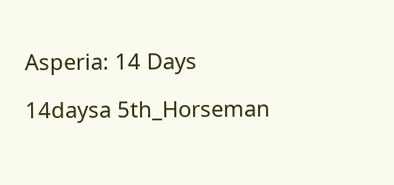Asperia: 14 Days

14daysa 5th_Horseman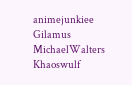animejunkiee Gilamus MichaelWalters Khaoswulf